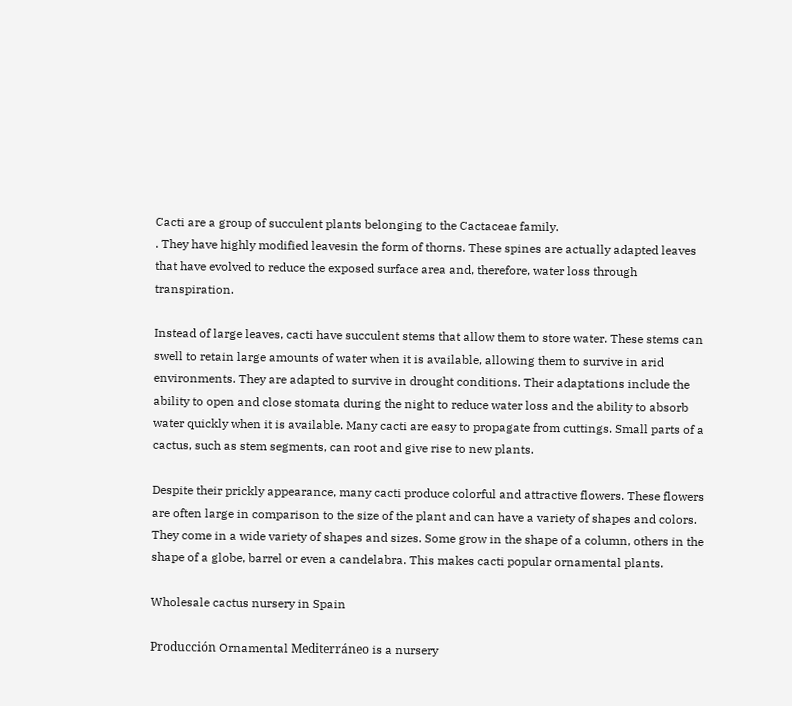Cacti are a group of succulent plants belonging to the Cactaceae family.
. They have highly modified leavesin the form of thorns. These spines are actually adapted leaves that have evolved to reduce the exposed surface area and, therefore, water loss through transpiration.

Instead of large leaves, cacti have succulent stems that allow them to store water. These stems can swell to retain large amounts of water when it is available, allowing them to survive in arid environments. They are adapted to survive in drought conditions. Their adaptations include the ability to open and close stomata during the night to reduce water loss and the ability to absorb water quickly when it is available. Many cacti are easy to propagate from cuttings. Small parts of a cactus, such as stem segments, can root and give rise to new plants.

Despite their prickly appearance, many cacti produce colorful and attractive flowers. These flowers are often large in comparison to the size of the plant and can have a variety of shapes and colors. They come in a wide variety of shapes and sizes. Some grow in the shape of a column, others in the shape of a globe, barrel or even a candelabra. This makes cacti popular ornamental plants.

Wholesale cactus nursery in Spain

Producción Ornamental Mediterráneo is a nursery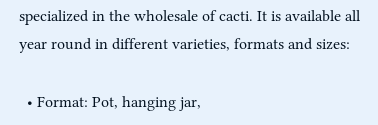specialized in the wholesale of cacti. It is available all year round in different varieties, formats and sizes:

  • Format: Pot, hanging jar,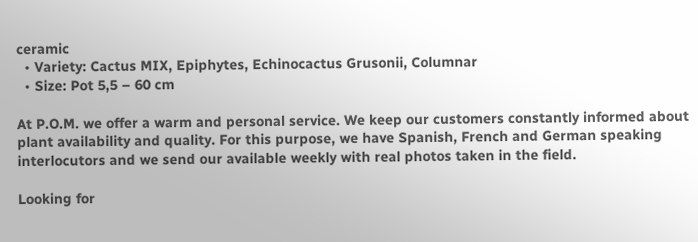ceramic
  • Variety: Cactus MIX, Epiphytes, Echinocactus Grusonii, Columnar
  • Size: Pot 5,5 – 60 cm

At P.O.M. we offer a warm and personal service. We keep our customers constantly informed about plant availability and quality. For this purpose, we have Spanish, French and German speaking interlocutors and we send our available weekly with real photos taken in the field.

Looking for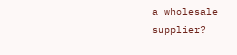a wholesale supplier?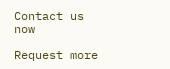Contact us now

Request more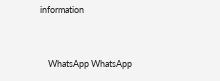information


    WhatsApp WhatsApp